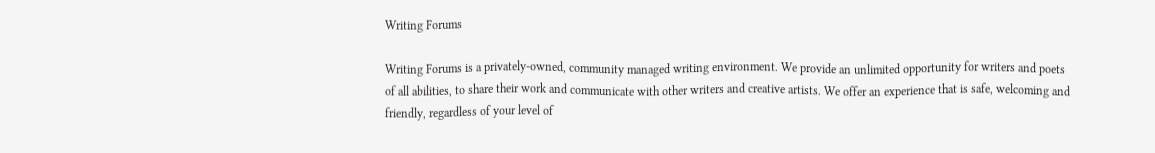Writing Forums

Writing Forums is a privately-owned, community managed writing environment. We provide an unlimited opportunity for writers and poets of all abilities, to share their work and communicate with other writers and creative artists. We offer an experience that is safe, welcoming and friendly, regardless of your level of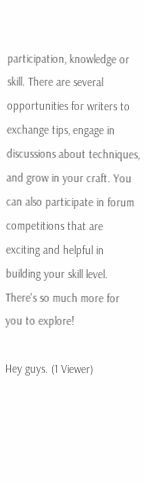participation, knowledge or skill. There are several opportunities for writers to exchange tips, engage in discussions about techniques, and grow in your craft. You can also participate in forum competitions that are exciting and helpful in building your skill level. There's so much more for you to explore!

Hey guys. (1 Viewer)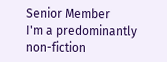Senior Member
I'm a predominantly non-fiction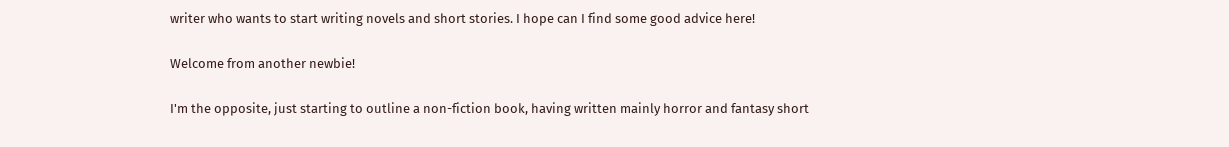writer who wants to start writing novels and short stories. I hope can I find some good advice here!

Welcome from another newbie!

I'm the opposite, just starting to outline a non-fiction book, having written mainly horror and fantasy short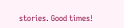stories. Good times!